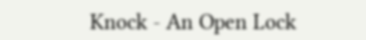Knock - An Open Lock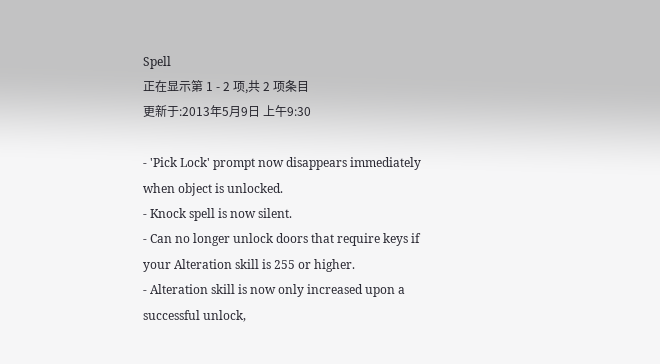Spell
正在显示第 1 - 2 项,共 2 项条目
更新于:2013年5月9日 上午9:30

- 'Pick Lock' prompt now disappears immediately when object is unlocked.
- Knock spell is now silent.
- Can no longer unlock doors that require keys if your Alteration skill is 255 or higher.
- Alteration skill is now only increased upon a successful unlock,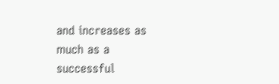and increases as much as a successful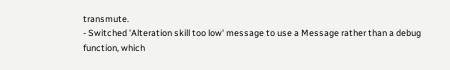transmute.
- Switched 'Alteration skill too low' message to use a Message rather than a debug function, which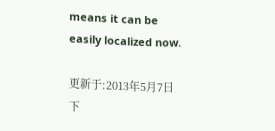means it can be easily localized now.

更新于:2013年5月7日 下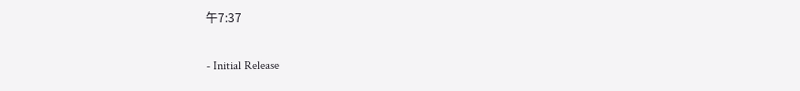午7:37

- Initial Release